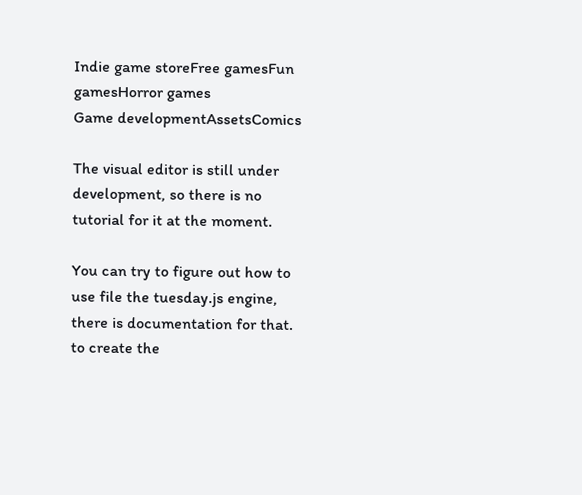Indie game storeFree gamesFun gamesHorror games
Game developmentAssetsComics

The visual editor is still under development, so there is no tutorial for it at the moment.

You can try to figure out how to use file the tuesday.js engine, there is documentation for that. to create the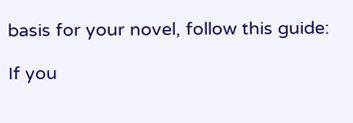basis for your novel, follow this guide:

If you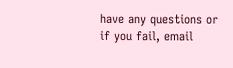have any questions or if you fail, email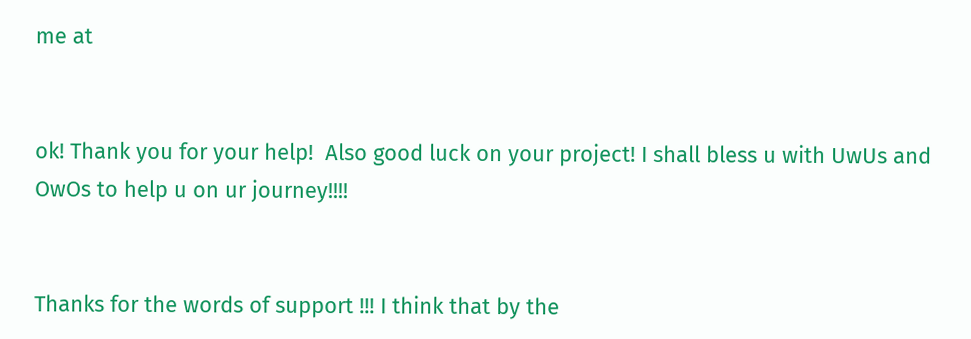me at


ok! Thank you for your help!  Also good luck on your project! I shall bless u with UwUs and OwOs to help u on ur journey!!!!


Thanks for the words of support !!! I think that by the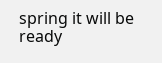spring it will be ready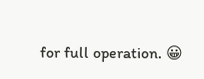for full operation. 😀